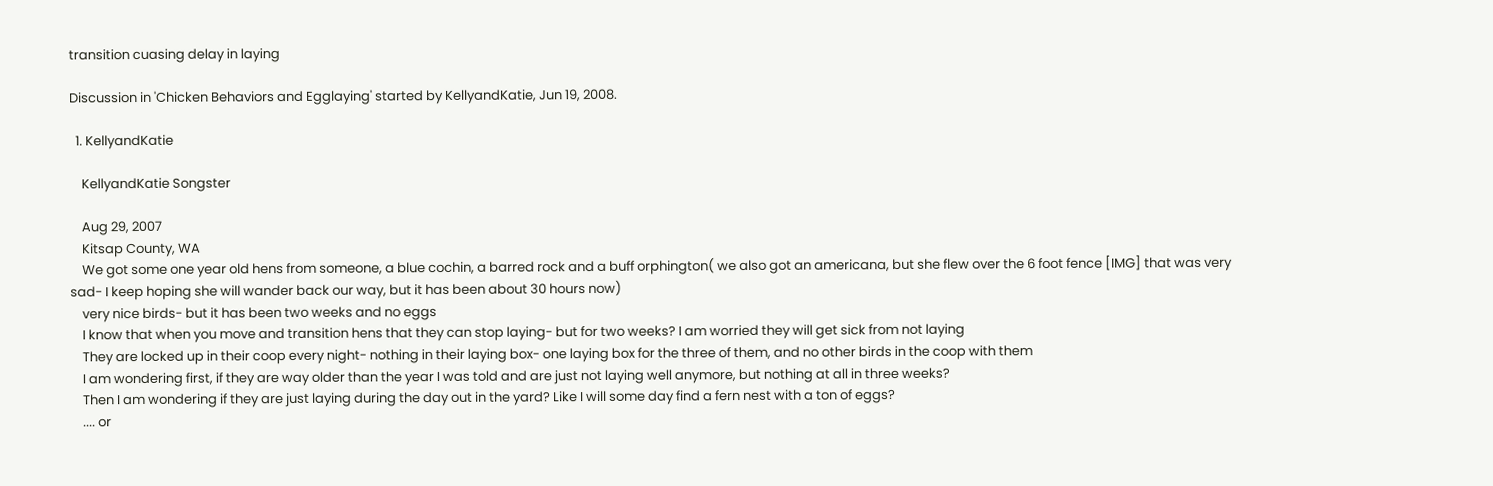transition cuasing delay in laying

Discussion in 'Chicken Behaviors and Egglaying' started by KellyandKatie, Jun 19, 2008.

  1. KellyandKatie

    KellyandKatie Songster

    Aug 29, 2007
    Kitsap County, WA
    We got some one year old hens from someone, a blue cochin, a barred rock and a buff orphington( we also got an americana, but she flew over the 6 foot fence [IMG] that was very sad- I keep hoping she will wander back our way, but it has been about 30 hours now)
    very nice birds- but it has been two weeks and no eggs
    I know that when you move and transition hens that they can stop laying- but for two weeks? I am worried they will get sick from not laying
    They are locked up in their coop every night- nothing in their laying box- one laying box for the three of them, and no other birds in the coop with them
    I am wondering first, if they are way older than the year I was told and are just not laying well anymore, but nothing at all in three weeks?
    Then I am wondering if they are just laying during the day out in the yard? Like I will some day find a fern nest with a ton of eggs?
    .... or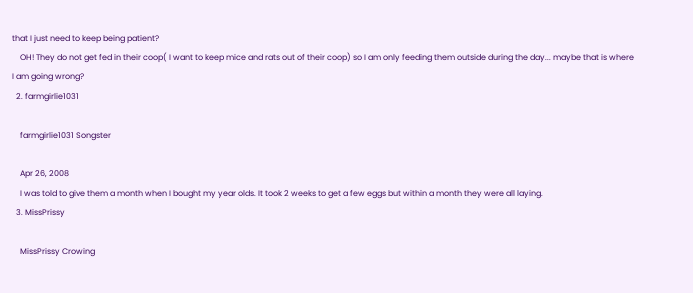that I just need to keep being patient?
    OH! They do not get fed in their coop( I want to keep mice and rats out of their coop) so I am only feeding them outside during the day... maybe that is where I am going wrong?
  2. farmgirlie1031

    farmgirlie1031 Songster

    Apr 26, 2008
    I was told to give them a month when I bought my year olds. It took 2 weeks to get a few eggs but within a month they were all laying.
  3. MissPrissy

    MissPrissy Crowing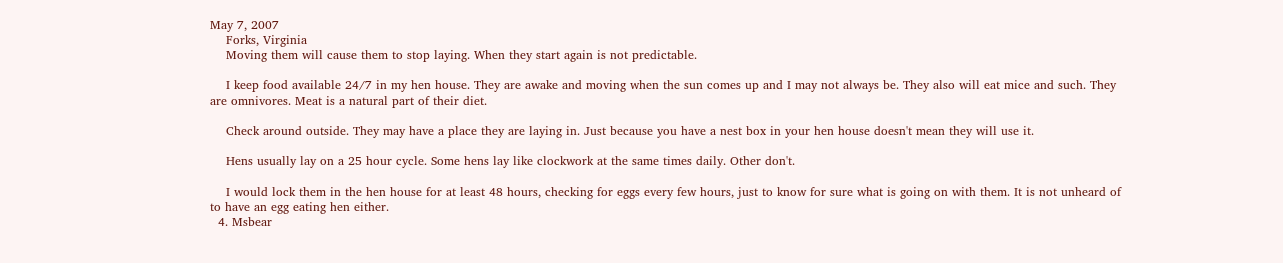May 7, 2007
    Forks, Virginia
    Moving them will cause them to stop laying. When they start again is not predictable.

    I keep food available 24/7 in my hen house. They are awake and moving when the sun comes up and I may not always be. They also will eat mice and such. They are omnivores. Meat is a natural part of their diet.

    Check around outside. They may have a place they are laying in. Just because you have a nest box in your hen house doesn't mean they will use it.

    Hens usually lay on a 25 hour cycle. Some hens lay like clockwork at the same times daily. Other don't.

    I would lock them in the hen house for at least 48 hours, checking for eggs every few hours, just to know for sure what is going on with them. It is not unheard of to have an egg eating hen either.
  4. Msbear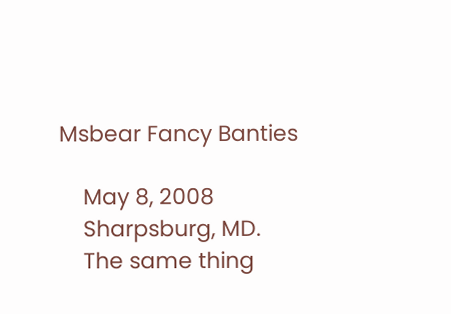Msbear Fancy Banties

    May 8, 2008
    Sharpsburg, MD.
    The same thing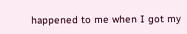happened to me when I got my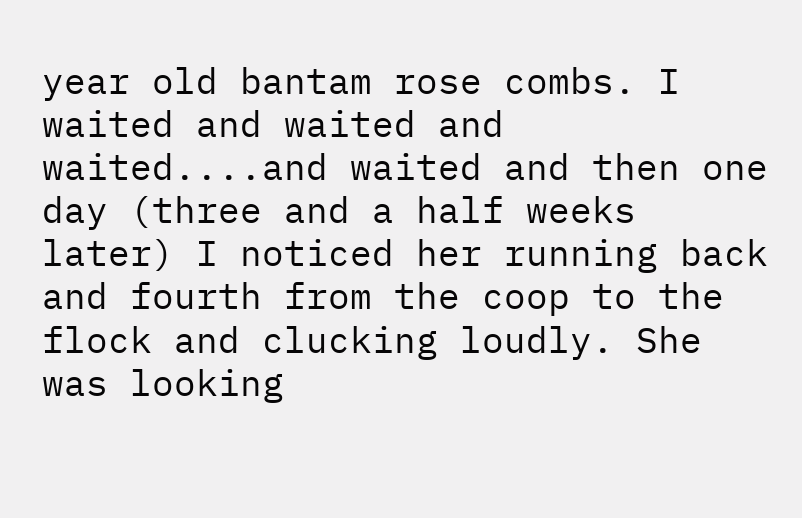year old bantam rose combs. I waited and waited and waited....and waited and then one day (three and a half weeks later) I noticed her running back and fourth from the coop to the flock and clucking loudly. She was looking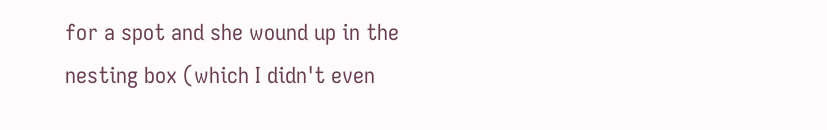for a spot and she wound up in the nesting box (which I didn't even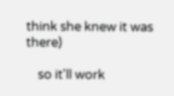think she knew it was there)

    so it'll work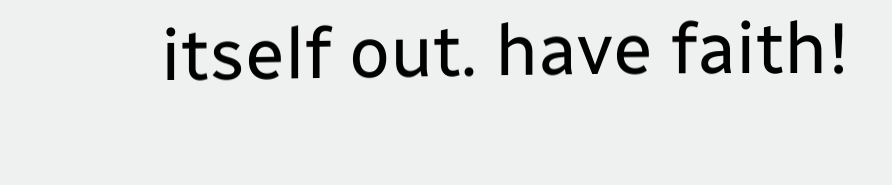itself out. have faith!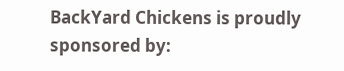BackYard Chickens is proudly sponsored by: